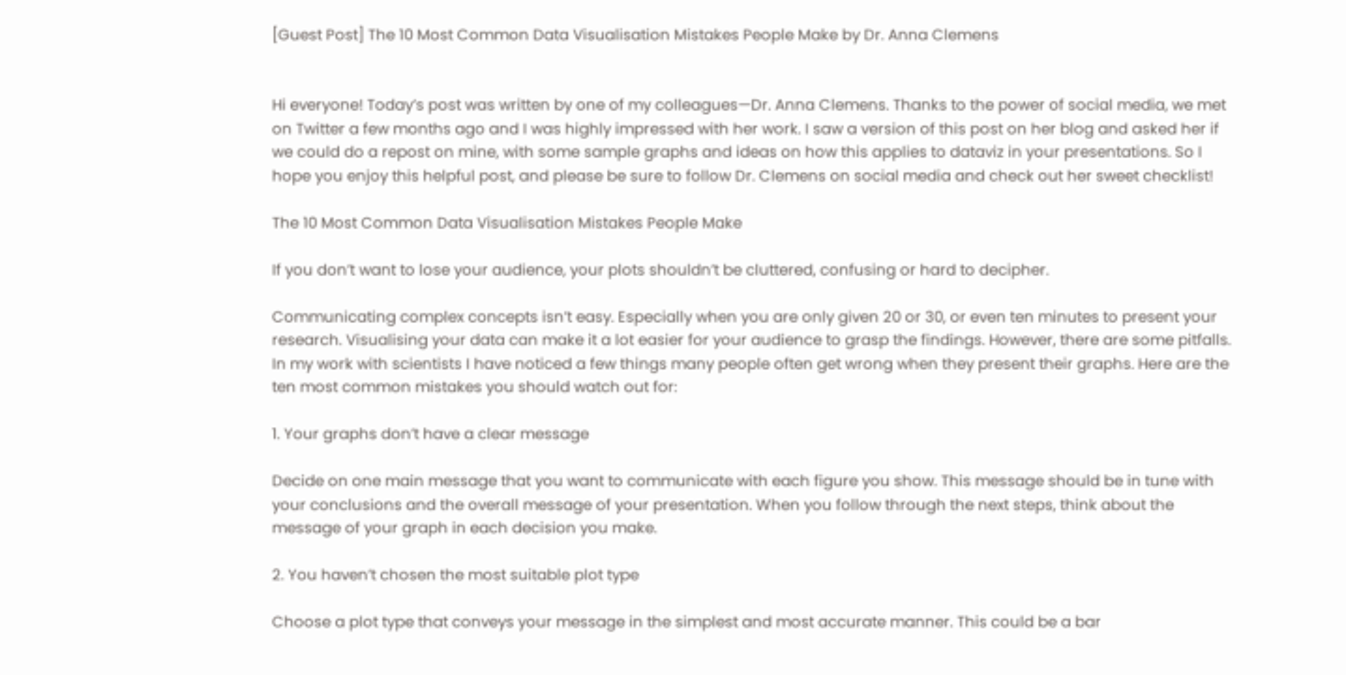[Guest Post] The 10 Most Common Data Visualisation Mistakes People Make by Dr. Anna Clemens


Hi everyone! Today’s post was written by one of my colleagues—Dr. Anna Clemens. Thanks to the power of social media, we met on Twitter a few months ago and I was highly impressed with her work. I saw a version of this post on her blog and asked her if we could do a repost on mine, with some sample graphs and ideas on how this applies to dataviz in your presentations. So I hope you enjoy this helpful post, and please be sure to follow Dr. Clemens on social media and check out her sweet checklist!

The 10 Most Common Data Visualisation Mistakes People Make

If you don’t want to lose your audience, your plots shouldn’t be cluttered, confusing or hard to decipher.

Communicating complex concepts isn’t easy. Especially when you are only given 20 or 30, or even ten minutes to present your research. Visualising your data can make it a lot easier for your audience to grasp the findings. However, there are some pitfalls. In my work with scientists I have noticed a few things many people often get wrong when they present their graphs. Here are the ten most common mistakes you should watch out for:

1. Your graphs don’t have a clear message

Decide on one main message that you want to communicate with each figure you show. This message should be in tune with your conclusions and the overall message of your presentation. When you follow through the next steps, think about the message of your graph in each decision you make.

2. You haven’t chosen the most suitable plot type

Choose a plot type that conveys your message in the simplest and most accurate manner. This could be a bar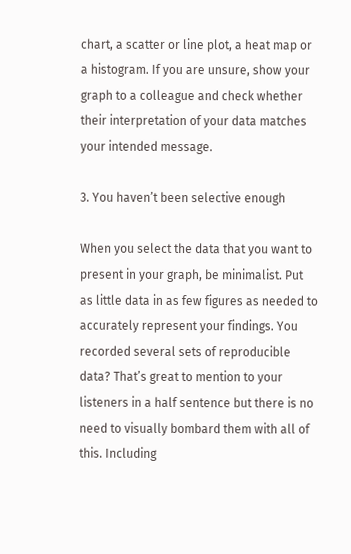chart, a scatter or line plot, a heat map or a histogram. If you are unsure, show your graph to a colleague and check whether their interpretation of your data matches your intended message.

3. You haven’t been selective enough

When you select the data that you want to present in your graph, be minimalist. Put as little data in as few figures as needed to accurately represent your findings. You recorded several sets of reproducible data? That’s great to mention to your listeners in a half sentence but there is no need to visually bombard them with all of this. Including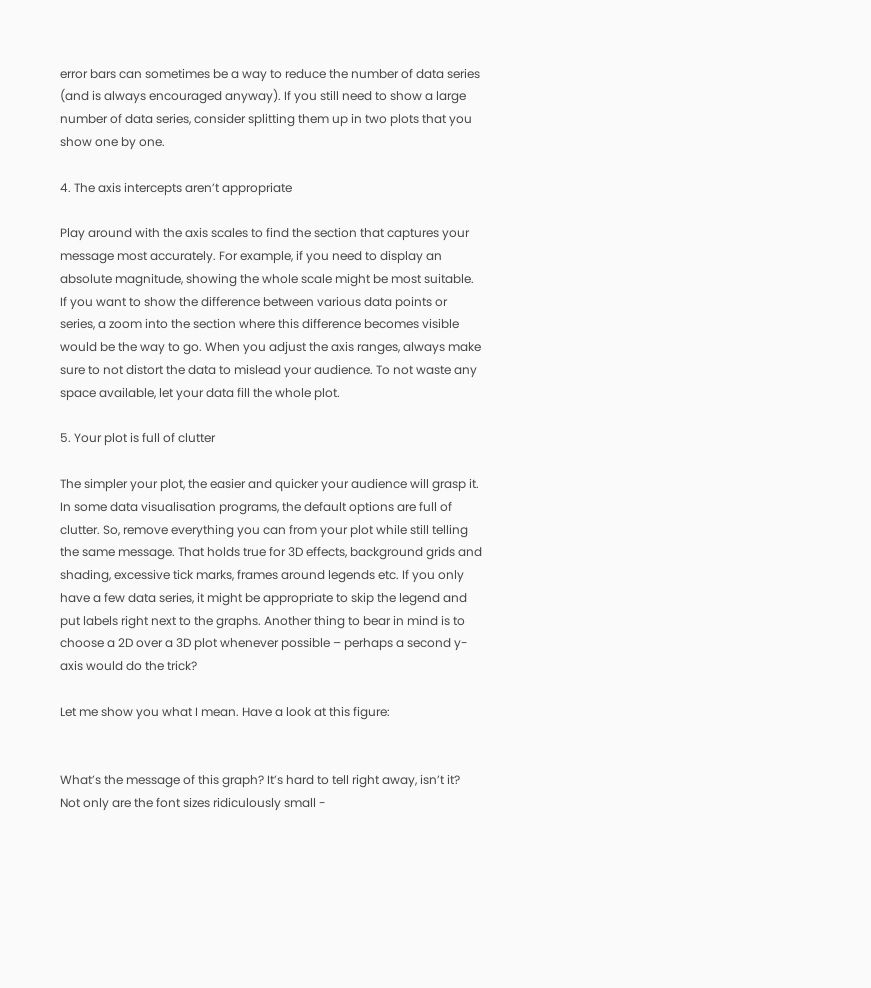error bars can sometimes be a way to reduce the number of data series (and is always encouraged anyway). If you still need to show a large number of data series, consider splitting them up in two plots that you show one by one.

4. The axis intercepts aren’t appropriate

Play around with the axis scales to find the section that captures your message most accurately. For example, if you need to display an absolute magnitude, showing the whole scale might be most suitable. If you want to show the difference between various data points or series, a zoom into the section where this difference becomes visible would be the way to go. When you adjust the axis ranges, always make sure to not distort the data to mislead your audience. To not waste any space available, let your data fill the whole plot.

5. Your plot is full of clutter

The simpler your plot, the easier and quicker your audience will grasp it. In some data visualisation programs, the default options are full of clutter. So, remove everything you can from your plot while still telling the same message. That holds true for 3D effects, background grids and shading, excessive tick marks, frames around legends etc. If you only have a few data series, it might be appropriate to skip the legend and put labels right next to the graphs. Another thing to bear in mind is to choose a 2D over a 3D plot whenever possible – perhaps a second y-axis would do the trick?

Let me show you what I mean. Have a look at this figure:


What’s the message of this graph? It’s hard to tell right away, isn’t it? Not only are the font sizes ridiculously small -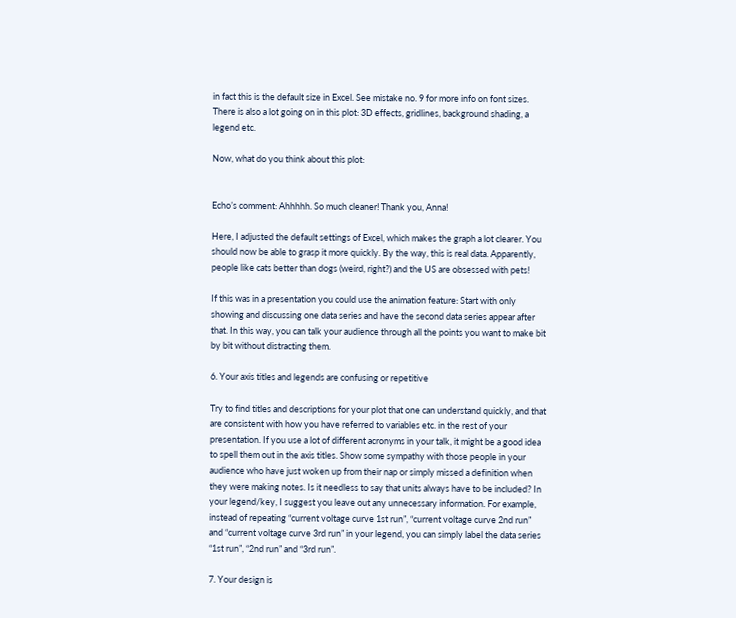in fact this is the default size in Excel. See mistake no. 9 for more info on font sizes. There is also a lot going on in this plot: 3D effects, gridlines, background shading, a legend etc.

Now, what do you think about this plot:


Echo’s comment: Ahhhhh. So much cleaner! Thank you, Anna!

Here, I adjusted the default settings of Excel, which makes the graph a lot clearer. You should now be able to grasp it more quickly. By the way, this is real data. Apparently, people like cats better than dogs (weird, right?) and the US are obsessed with pets!

If this was in a presentation you could use the animation feature: Start with only showing and discussing one data series and have the second data series appear after that. In this way, you can talk your audience through all the points you want to make bit by bit without distracting them.

6. Your axis titles and legends are confusing or repetitive

Try to find titles and descriptions for your plot that one can understand quickly, and that are consistent with how you have referred to variables etc. in the rest of your presentation. If you use a lot of different acronyms in your talk, it might be a good idea to spell them out in the axis titles. Show some sympathy with those people in your audience who have just woken up from their nap or simply missed a definition when they were making notes. Is it needless to say that units always have to be included? In your legend/key, I suggest you leave out any unnecessary information. For example, instead of repeating “current voltage curve 1st run”, “current voltage curve 2nd run” and “current voltage curve 3rd run” in your legend, you can simply label the data series “1st run”, “2nd run” and “3rd run”.

7. Your design is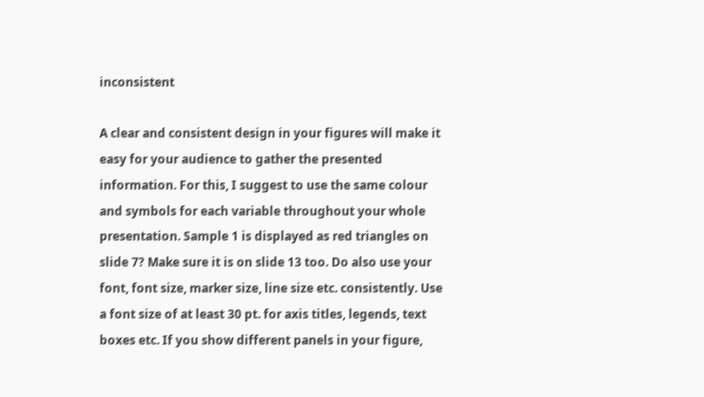inconsistent

A clear and consistent design in your figures will make it easy for your audience to gather the presented information. For this, I suggest to use the same colour and symbols for each variable throughout your whole presentation. Sample 1 is displayed as red triangles on slide 7? Make sure it is on slide 13 too. Do also use your font, font size, marker size, line size etc. consistently. Use a font size of at least 30 pt. for axis titles, legends, text boxes etc. If you show different panels in your figure,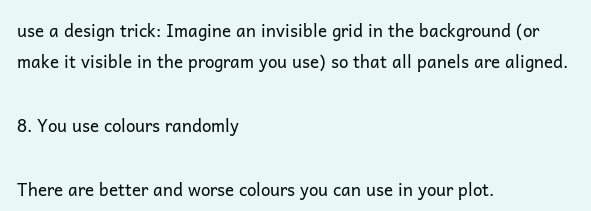use a design trick: Imagine an invisible grid in the background (or make it visible in the program you use) so that all panels are aligned.

8. You use colours randomly

There are better and worse colours you can use in your plot.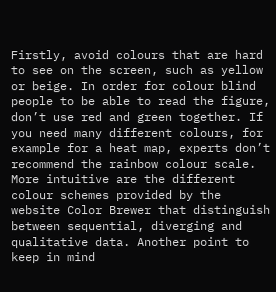Firstly, avoid colours that are hard to see on the screen, such as yellow or beige. In order for colour blind people to be able to read the figure, don’t use red and green together. If you need many different colours, for example for a heat map, experts don’t recommend the rainbow colour scale. More intuitive are the different colour schemes provided by the website Color Brewer that distinguish between sequential, diverging and qualitative data. Another point to keep in mind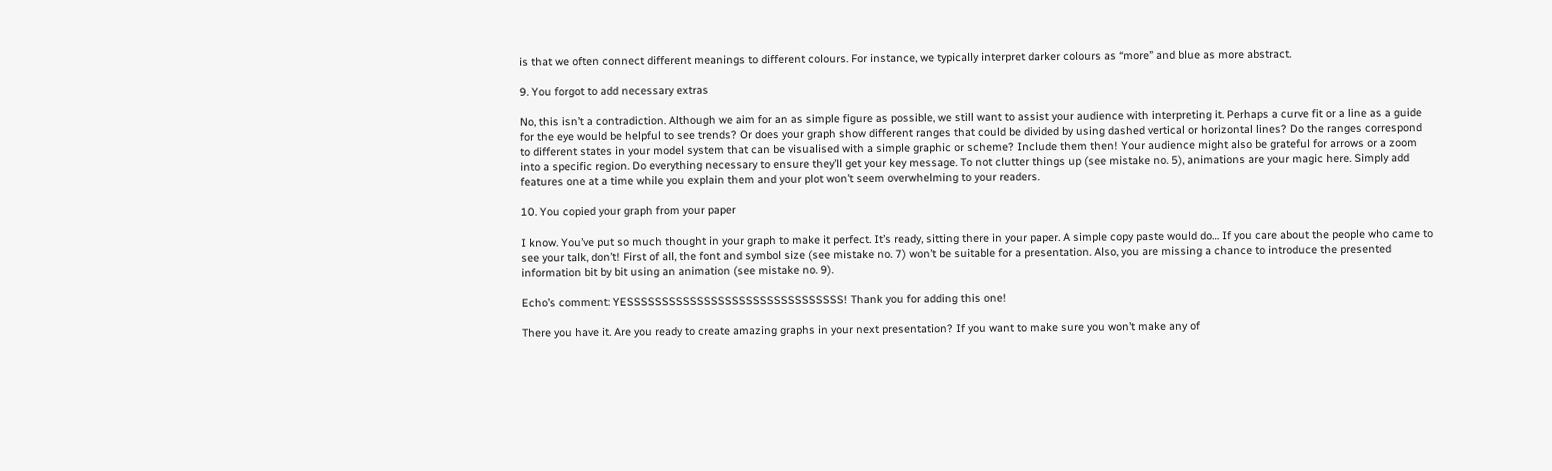is that we often connect different meanings to different colours. For instance, we typically interpret darker colours as “more” and blue as more abstract.

9. You forgot to add necessary extras

No, this isn’t a contradiction. Although we aim for an as simple figure as possible, we still want to assist your audience with interpreting it. Perhaps a curve fit or a line as a guide for the eye would be helpful to see trends? Or does your graph show different ranges that could be divided by using dashed vertical or horizontal lines? Do the ranges correspond to different states in your model system that can be visualised with a simple graphic or scheme? Include them then! Your audience might also be grateful for arrows or a zoom into a specific region. Do everything necessary to ensure they’ll get your key message. To not clutter things up (see mistake no. 5), animations are your magic here. Simply add features one at a time while you explain them and your plot won’t seem overwhelming to your readers.

10. You copied your graph from your paper

I know. You’ve put so much thought in your graph to make it perfect. It’s ready, sitting there in your paper. A simple copy paste would do… If you care about the people who came to see your talk, don’t! First of all, the font and symbol size (see mistake no. 7) won’t be suitable for a presentation. Also, you are missing a chance to introduce the presented information bit by bit using an animation (see mistake no. 9).

Echo’s comment: YESSSSSSSSSSSSSSSSSSSSSSSSSSSSSSS! Thank you for adding this one!

There you have it. Are you ready to create amazing graphs in your next presentation? If you want to make sure you won’t make any of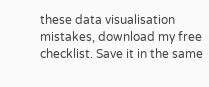these data visualisation mistakes, download my free checklist. Save it in the same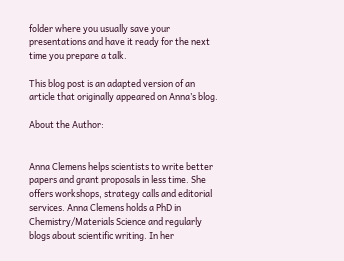folder where you usually save your presentations and have it ready for the next time you prepare a talk.

This blog post is an adapted version of an article that originally appeared on Anna’s blog.

About the Author:


Anna Clemens helps scientists to write better papers and grant proposals in less time. She offers workshops, strategy calls and editorial services. Anna Clemens holds a PhD in Chemistry/Materials Science and regularly blogs about scientific writing. In her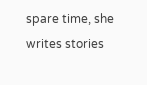spare time, she writes stories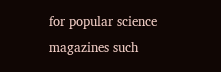for popular science magazines such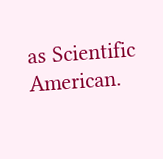as Scientific American.